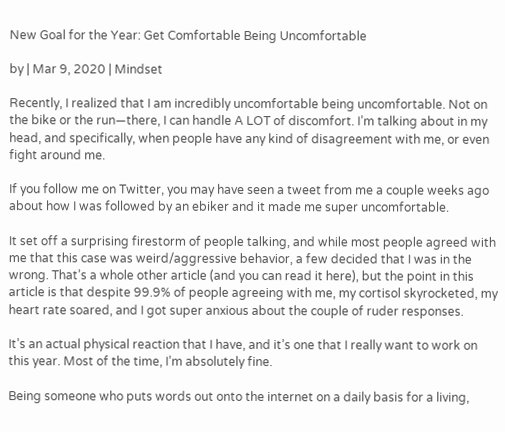New Goal for the Year: Get Comfortable Being Uncomfortable

by | Mar 9, 2020 | Mindset

Recently, I realized that I am incredibly uncomfortable being uncomfortable. Not on the bike or the run—there, I can handle A LOT of discomfort. I’m talking about in my head, and specifically, when people have any kind of disagreement with me, or even fight around me.

If you follow me on Twitter, you may have seen a tweet from me a couple weeks ago about how I was followed by an ebiker and it made me super uncomfortable.

It set off a surprising firestorm of people talking, and while most people agreed with me that this case was weird/aggressive behavior, a few decided that I was in the wrong. That’s a whole other article (and you can read it here), but the point in this article is that despite 99.9% of people agreeing with me, my cortisol skyrocketed, my heart rate soared, and I got super anxious about the couple of ruder responses.

It’s an actual physical reaction that I have, and it’s one that I really want to work on this year. Most of the time, I’m absolutely fine.

Being someone who puts words out onto the internet on a daily basis for a living,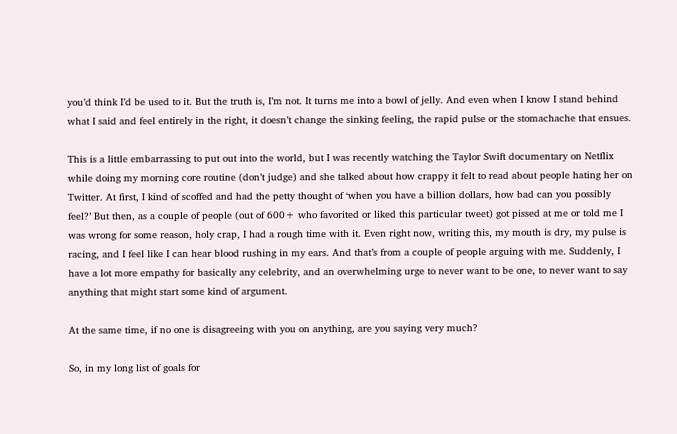you’d think I’d be used to it. But the truth is, I’m not. It turns me into a bowl of jelly. And even when I know I stand behind what I said and feel entirely in the right, it doesn’t change the sinking feeling, the rapid pulse or the stomachache that ensues.

This is a little embarrassing to put out into the world, but I was recently watching the Taylor Swift documentary on Netflix while doing my morning core routine (don’t judge) and she talked about how crappy it felt to read about people hating her on Twitter. At first, I kind of scoffed and had the petty thought of ‘when you have a billion dollars, how bad can you possibly feel?’ But then, as a couple of people (out of 600+ who favorited or liked this particular tweet) got pissed at me or told me I was wrong for some reason, holy crap, I had a rough time with it. Even right now, writing this, my mouth is dry, my pulse is racing, and I feel like I can hear blood rushing in my ears. And that’s from a couple of people arguing with me. Suddenly, I have a lot more empathy for basically any celebrity, and an overwhelming urge to never want to be one, to never want to say anything that might start some kind of argument.

At the same time, if no one is disagreeing with you on anything, are you saying very much?

So, in my long list of goals for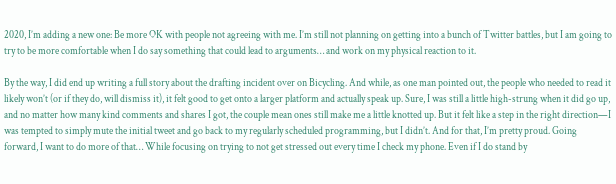2020, I’m adding a new one: Be more OK with people not agreeing with me. I’m still not planning on getting into a bunch of Twitter battles, but I am going to try to be more comfortable when I do say something that could lead to arguments… and work on my physical reaction to it.

By the way, I did end up writing a full story about the drafting incident over on Bicycling. And while, as one man pointed out, the people who needed to read it likely won’t (or if they do, will dismiss it), it felt good to get onto a larger platform and actually speak up. Sure, I was still a little high-strung when it did go up, and no matter how many kind comments and shares I got, the couple mean ones still make me a little knotted up. But it felt like a step in the right direction—I was tempted to simply mute the initial tweet and go back to my regularly scheduled programming, but I didn’t. And for that, I’m pretty proud. Going forward, I want to do more of that… While focusing on trying to not get stressed out every time I check my phone. Even if I do stand by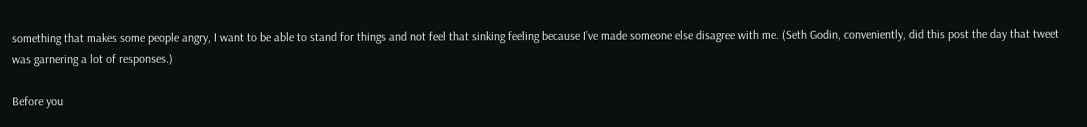something that makes some people angry, I want to be able to stand for things and not feel that sinking feeling because I’ve made someone else disagree with me. (Seth Godin, conveniently, did this post the day that tweet was garnering a lot of responses.)

Before you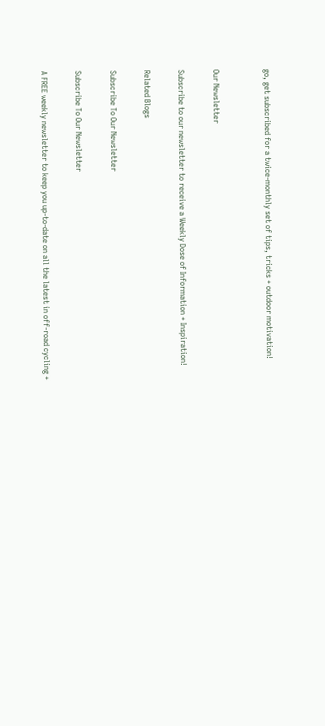go, get subscribed for a twice-monthly set of tips, tricks + outdoor motivation!


Our Newsletter

Subscribe to our newsletter to receive a Weekly Dose of Information + Inspiration!

Related Blogs

Subscribe To Our Newsletter

Subscribe To Our Newsletter

A FREE weekly newsletter to keep you up-to-date on all the latest in off-road cycling +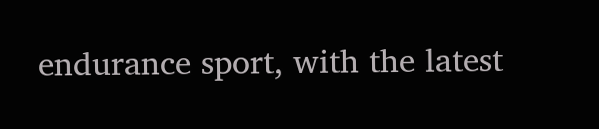endurance sport, with the latest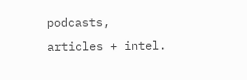podcasts, articles + intel.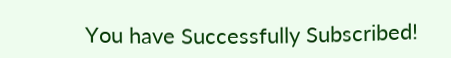You have Successfully Subscribed!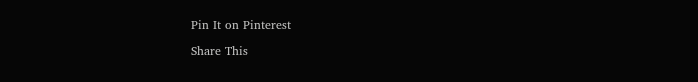Pin It on Pinterest

Share This